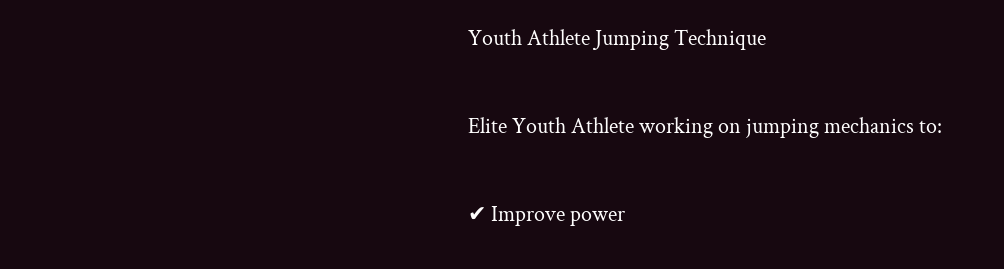Youth Athlete Jumping Technique

Elite Youth Athlete working on jumping mechanics to:

✔ Improve power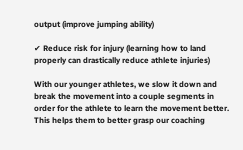output (improve jumping ability)

✔ Reduce risk for injury (learning how to land properly can drastically reduce athlete injuries)

With our younger athletes, we slow it down and break the movement into a couple segments in order for the athlete to learn the movement better. This helps them to better grasp our coaching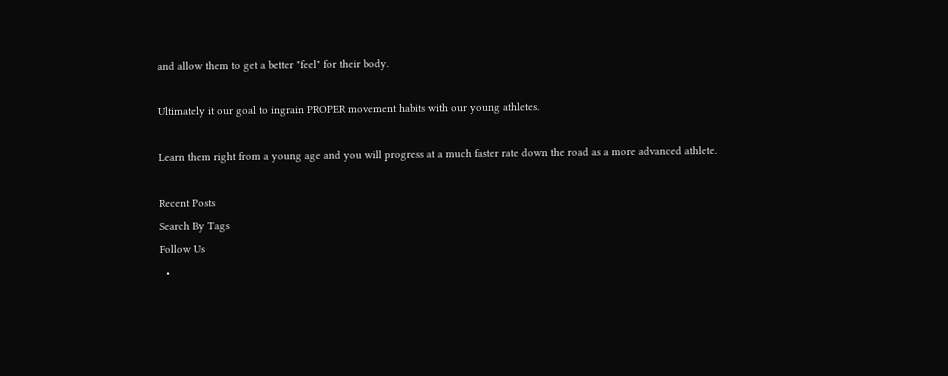and allow them to get a better "feel" for their body.

Ultimately it our goal to ingrain PROPER movement habits with our young athletes.

Learn them right from a young age and you will progress at a much faster rate down the road as a more advanced athlete.

Recent Posts
Search By Tags
Follow Us
  •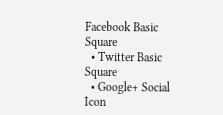Facebook Basic Square
  • Twitter Basic Square
  • Google+ Social Icon